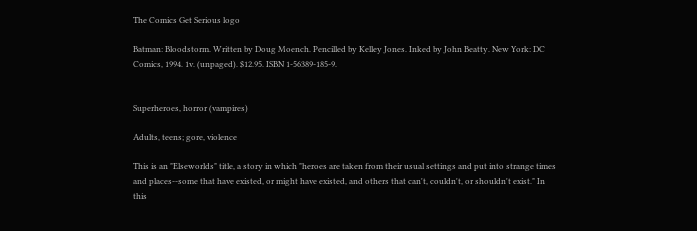The Comics Get Serious logo

Batman: Bloodstorm. Written by Doug Moench. Pencilled by Kelley Jones. Inked by John Beatty. New York: DC Comics, 1994. 1v. (unpaged). $12.95. ISBN 1-56389-185-9.


Superheroes, horror (vampires)

Adults, teens; gore, violence

This is an "Elseworlds" title, a story in which "heroes are taken from their usual settings and put into strange times and places--some that have existed, or might have existed, and others that can't, couldn't, or shouldn't exist." In this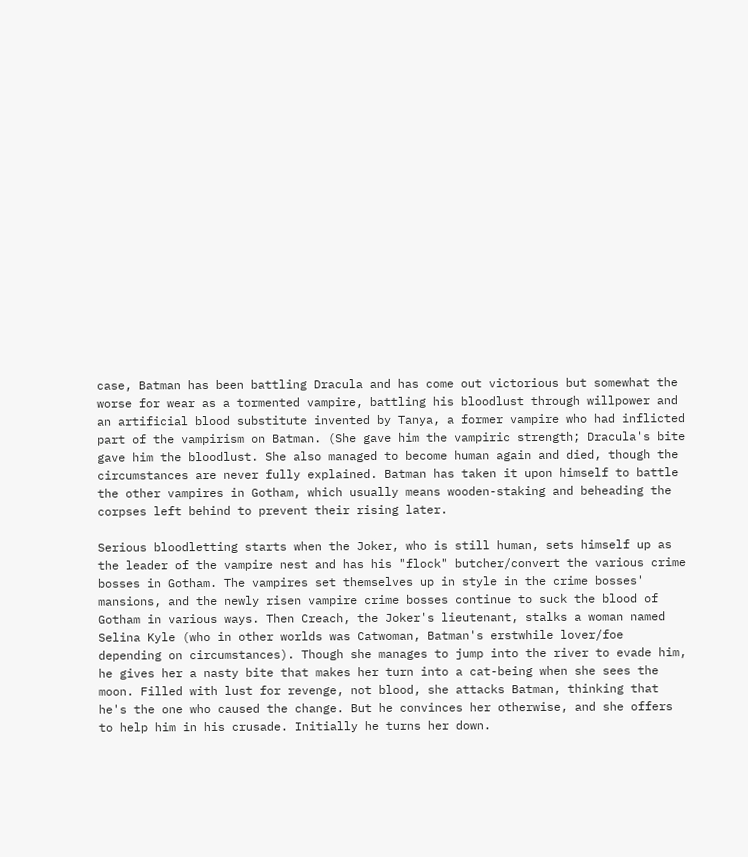case, Batman has been battling Dracula and has come out victorious but somewhat the worse for wear as a tormented vampire, battling his bloodlust through willpower and an artificial blood substitute invented by Tanya, a former vampire who had inflicted part of the vampirism on Batman. (She gave him the vampiric strength; Dracula's bite gave him the bloodlust. She also managed to become human again and died, though the circumstances are never fully explained. Batman has taken it upon himself to battle the other vampires in Gotham, which usually means wooden-staking and beheading the corpses left behind to prevent their rising later.

Serious bloodletting starts when the Joker, who is still human, sets himself up as the leader of the vampire nest and has his "flock" butcher/convert the various crime bosses in Gotham. The vampires set themselves up in style in the crime bosses' mansions, and the newly risen vampire crime bosses continue to suck the blood of Gotham in various ways. Then Creach, the Joker's lieutenant, stalks a woman named Selina Kyle (who in other worlds was Catwoman, Batman's erstwhile lover/foe depending on circumstances). Though she manages to jump into the river to evade him, he gives her a nasty bite that makes her turn into a cat-being when she sees the moon. Filled with lust for revenge, not blood, she attacks Batman, thinking that he's the one who caused the change. But he convinces her otherwise, and she offers to help him in his crusade. Initially he turns her down.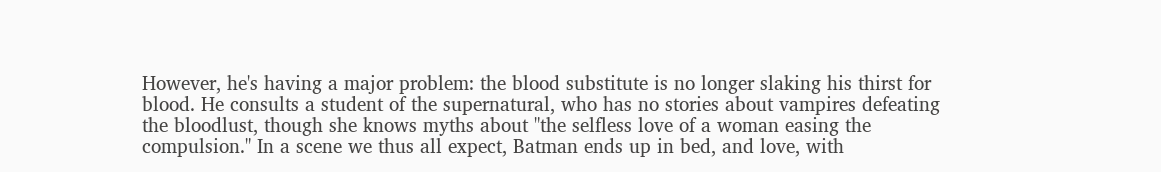However, he's having a major problem: the blood substitute is no longer slaking his thirst for blood. He consults a student of the supernatural, who has no stories about vampires defeating the bloodlust, though she knows myths about "the selfless love of a woman easing the compulsion." In a scene we thus all expect, Batman ends up in bed, and love, with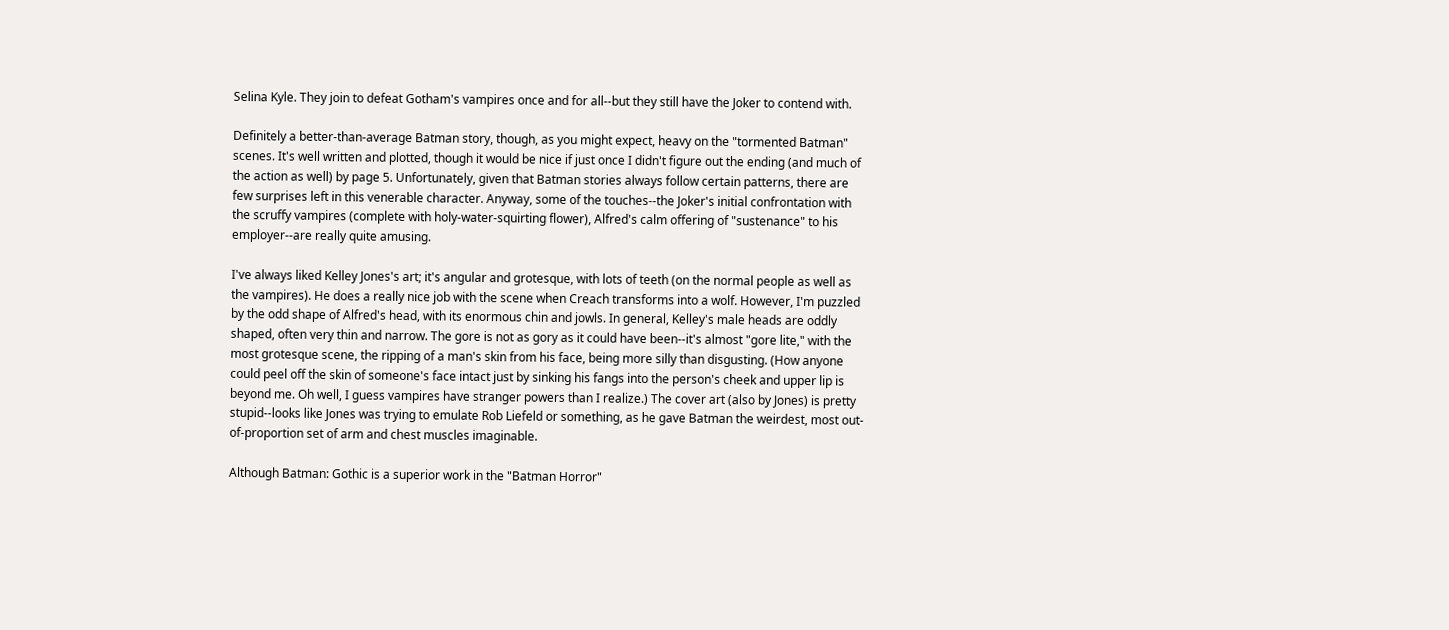Selina Kyle. They join to defeat Gotham's vampires once and for all--but they still have the Joker to contend with.

Definitely a better-than-average Batman story, though, as you might expect, heavy on the "tormented Batman" scenes. It's well written and plotted, though it would be nice if just once I didn't figure out the ending (and much of the action as well) by page 5. Unfortunately, given that Batman stories always follow certain patterns, there are few surprises left in this venerable character. Anyway, some of the touches--the Joker's initial confrontation with the scruffy vampires (complete with holy-water-squirting flower), Alfred's calm offering of "sustenance" to his employer--are really quite amusing.

I've always liked Kelley Jones's art; it's angular and grotesque, with lots of teeth (on the normal people as well as the vampires). He does a really nice job with the scene when Creach transforms into a wolf. However, I'm puzzled by the odd shape of Alfred's head, with its enormous chin and jowls. In general, Kelley's male heads are oddly shaped, often very thin and narrow. The gore is not as gory as it could have been--it's almost "gore lite," with the most grotesque scene, the ripping of a man's skin from his face, being more silly than disgusting. (How anyone could peel off the skin of someone's face intact just by sinking his fangs into the person's cheek and upper lip is beyond me. Oh well, I guess vampires have stranger powers than I realize.) The cover art (also by Jones) is pretty stupid--looks like Jones was trying to emulate Rob Liefeld or something, as he gave Batman the weirdest, most out-of-proportion set of arm and chest muscles imaginable.

Although Batman: Gothic is a superior work in the "Batman Horror"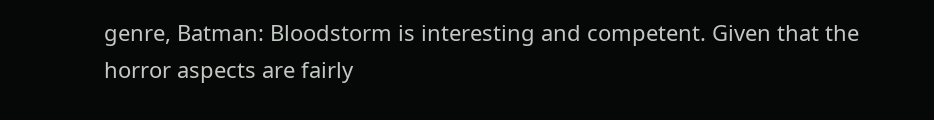genre, Batman: Bloodstorm is interesting and competent. Given that the horror aspects are fairly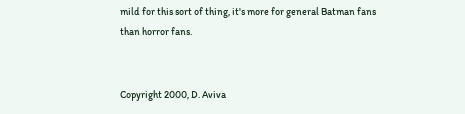mild for this sort of thing, it's more for general Batman fans than horror fans.


Copyright 2000, D. Aviva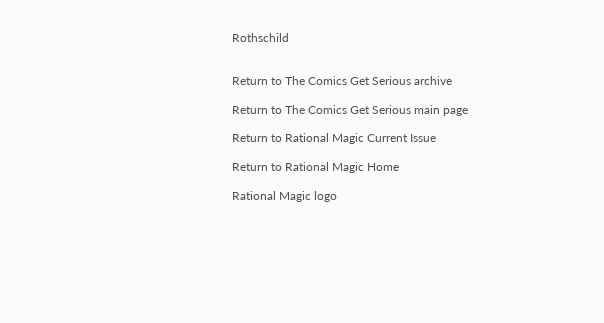Rothschild


Return to The Comics Get Serious archive

Return to The Comics Get Serious main page

Return to Rational Magic Current Issue

Return to Rational Magic Home

Rational Magic logo